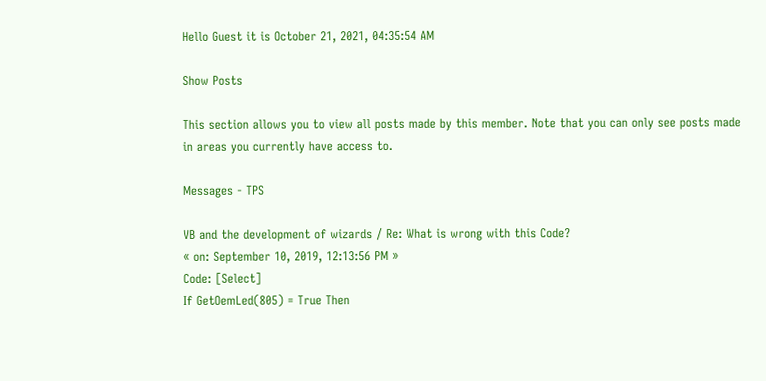Hello Guest it is October 21, 2021, 04:35:54 AM

Show Posts

This section allows you to view all posts made by this member. Note that you can only see posts made in areas you currently have access to.

Messages - TPS

VB and the development of wizards / Re: What is wrong with this Code?
« on: September 10, 2019, 12:13:56 PM »
Code: [Select]
If GetOemLed(805) = True Then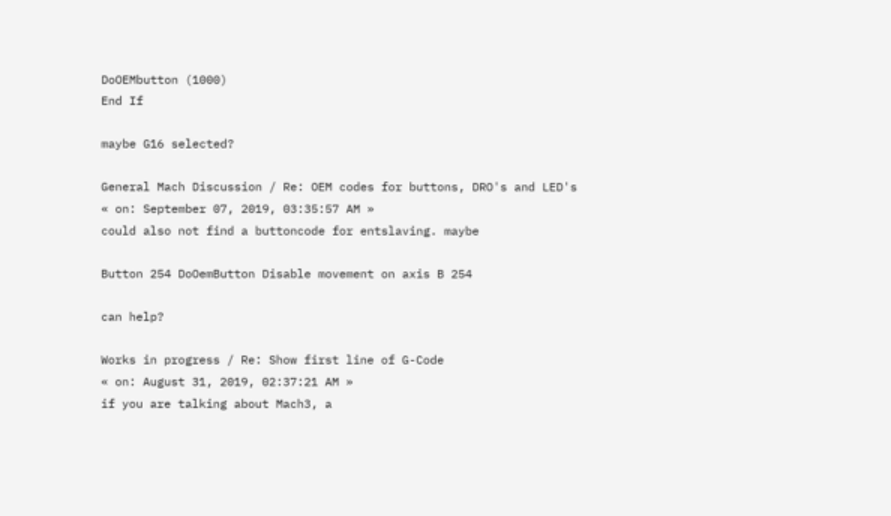DoOEMbutton (1000)
End If

maybe G16 selected?

General Mach Discussion / Re: OEM codes for buttons, DRO's and LED's
« on: September 07, 2019, 03:35:57 AM »
could also not find a buttoncode for entslaving. maybe

Button 254 DoOemButton Disable movement on axis B 254

can help?

Works in progress / Re: Show first line of G-Code
« on: August 31, 2019, 02:37:21 AM »
if you are talking about Mach3, a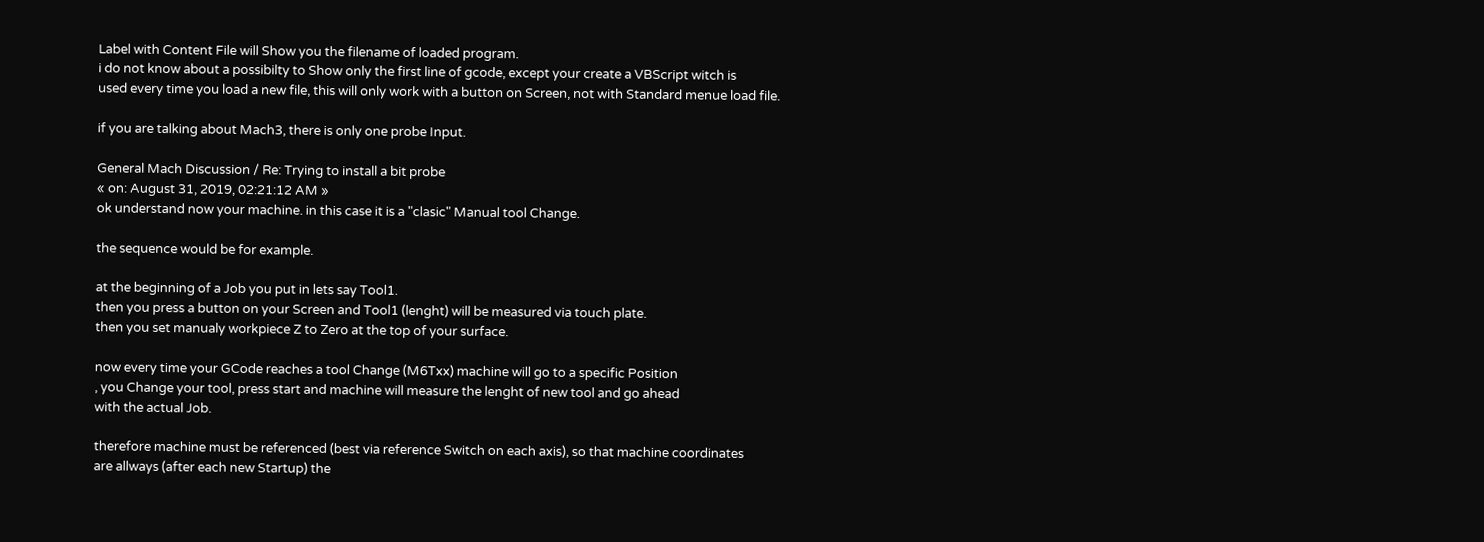Label with Content File will Show you the filename of loaded program.
i do not know about a possibilty to Show only the first line of gcode, except your create a VBScript witch is
used every time you load a new file, this will only work with a button on Screen, not with Standard menue load file.

if you are talking about Mach3, there is only one probe Input.

General Mach Discussion / Re: Trying to install a bit probe
« on: August 31, 2019, 02:21:12 AM »
ok understand now your machine. in this case it is a "clasic" Manual tool Change.

the sequence would be for example.

at the beginning of a Job you put in lets say Tool1.
then you press a button on your Screen and Tool1 (lenght) will be measured via touch plate.
then you set manualy workpiece Z to Zero at the top of your surface.

now every time your GCode reaches a tool Change (M6Txx) machine will go to a specific Position
, you Change your tool, press start and machine will measure the lenght of new tool and go ahead
with the actual Job.

therefore machine must be referenced (best via reference Switch on each axis), so that machine coordinates
are allways (after each new Startup) the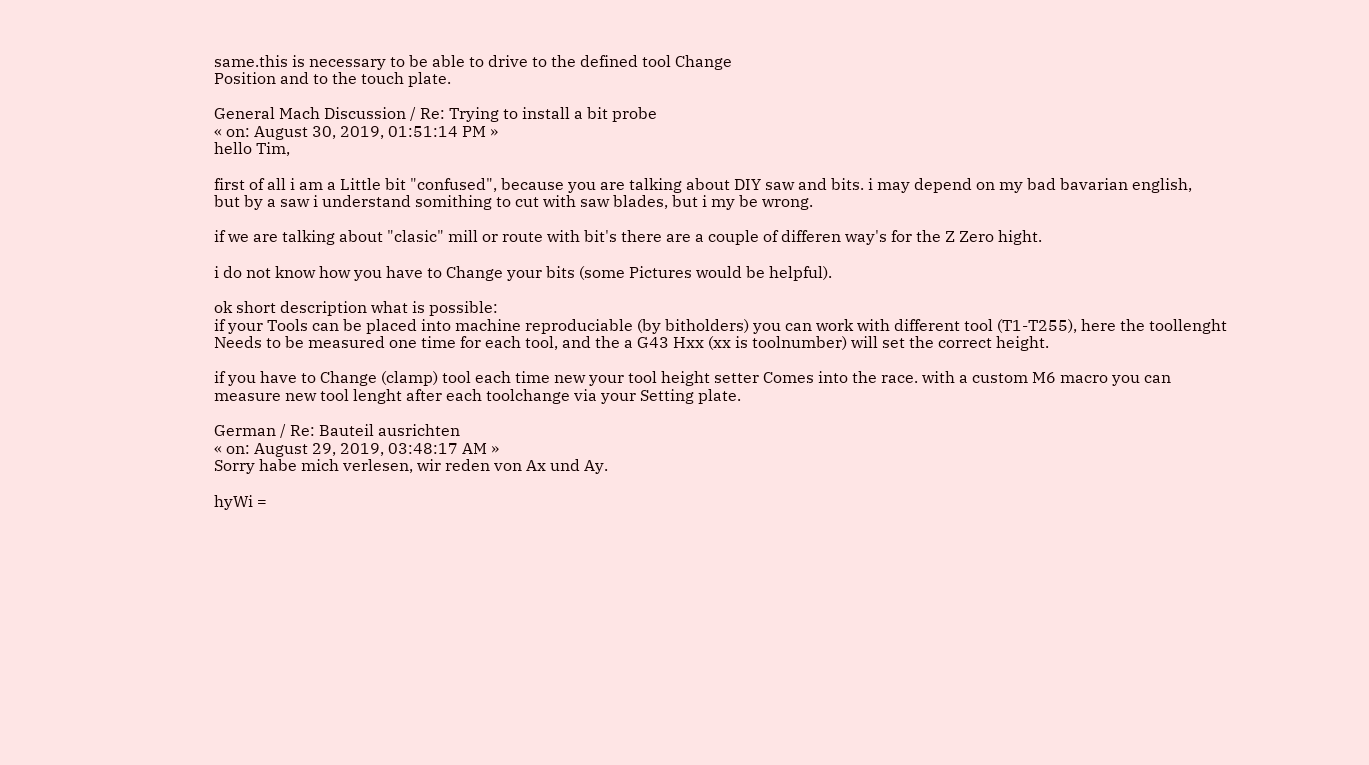same.this is necessary to be able to drive to the defined tool Change
Position and to the touch plate.

General Mach Discussion / Re: Trying to install a bit probe
« on: August 30, 2019, 01:51:14 PM »
hello Tim,

first of all i am a Little bit "confused", because you are talking about DIY saw and bits. i may depend on my bad bavarian english,
but by a saw i understand somithing to cut with saw blades, but i my be wrong.

if we are talking about "clasic" mill or route with bit's there are a couple of differen way's for the Z Zero hight.

i do not know how you have to Change your bits (some Pictures would be helpful).

ok short description what is possible:
if your Tools can be placed into machine reproduciable (by bitholders) you can work with different tool (T1-T255), here the toollenght
Needs to be measured one time for each tool, and the a G43 Hxx (xx is toolnumber) will set the correct height.

if you have to Change (clamp) tool each time new your tool height setter Comes into the race. with a custom M6 macro you can
measure new tool lenght after each toolchange via your Setting plate.

German / Re: Bauteil ausrichten
« on: August 29, 2019, 03:48:17 AM »
Sorry habe mich verlesen, wir reden von Ax und Ay.

hyWi =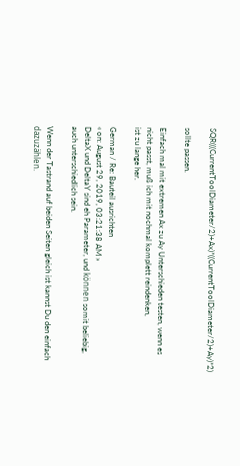SQR(((CurrentToolDiameter/2)+Ax)*((CurrentToolDiameter/2)+Ay)*2)

sollte passen.

Einfach mal mit extremen Ax zu Ay Unterschieden testen, wenn es nicht passt, muß ich mit nochmal komplett reindenken,
ist zu lange her.

German / Re: Bauteil ausrichten
« on: August 29, 2019, 03:21:38 AM »
DeltaX und DeltaY sind eh Parameter, und können somit beliebig, auch unterschiedlich sein.

Wenn der Tastrand auf beiden Seiten gleich ist kannst Du den einfach dazuzählen.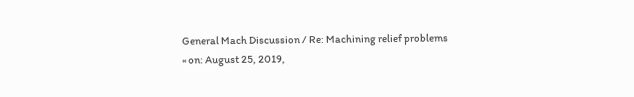General Mach Discussion / Re: Machining relief problems
« on: August 25, 2019,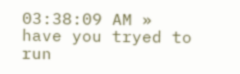03:38:09 AM »
have you tryed to run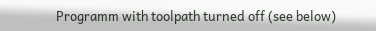Programm with toolpath turned off (see below)